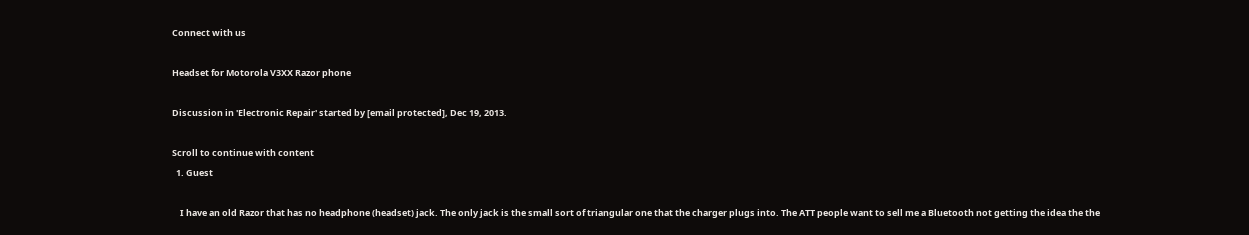Connect with us

Headset for Motorola V3XX Razor phone

Discussion in 'Electronic Repair' started by [email protected], Dec 19, 2013.

Scroll to continue with content
  1. Guest

    I have an old Razor that has no headphone (headset) jack. The only jack is the small sort of triangular one that the charger plugs into. The ATT people want to sell me a Bluetooth not getting the idea the the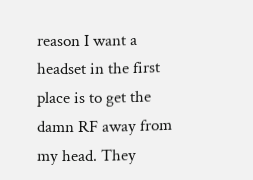reason I want a headset in the first place is to get the damn RF away from my head. They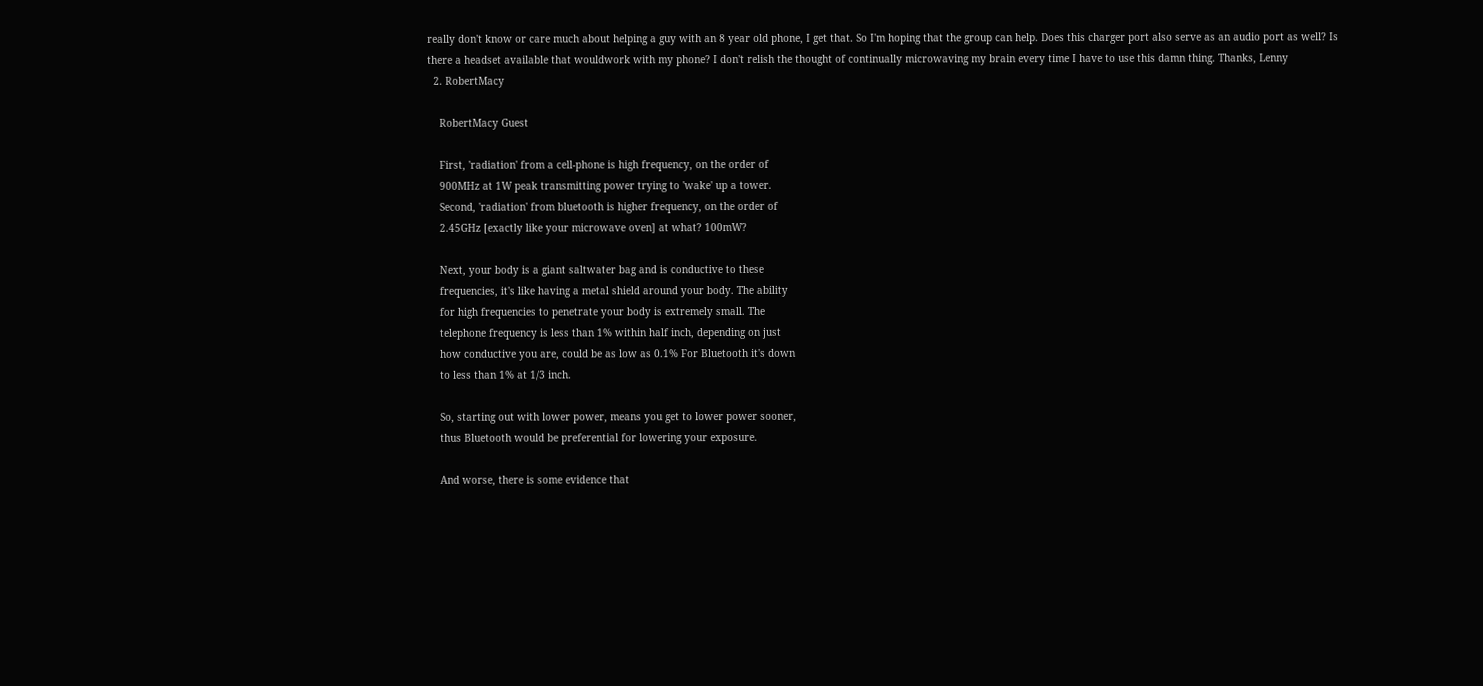really don't know or care much about helping a guy with an 8 year old phone, I get that. So I'm hoping that the group can help. Does this charger port also serve as an audio port as well? Is there a headset available that wouldwork with my phone? I don't relish the thought of continually microwaving my brain every time I have to use this damn thing. Thanks, Lenny
  2. RobertMacy

    RobertMacy Guest

    First, 'radiation' from a cell-phone is high frequency, on the order of
    900MHz at 1W peak transmitting power trying to 'wake' up a tower.
    Second, 'radiation' from bluetooth is higher frequency, on the order of
    2.45GHz [exactly like your microwave oven] at what? 100mW?

    Next, your body is a giant saltwater bag and is conductive to these
    frequencies, it's like having a metal shield around your body. The ability
    for high frequencies to penetrate your body is extremely small. The
    telephone frequency is less than 1% within half inch, depending on just
    how conductive you are, could be as low as 0.1% For Bluetooth it's down
    to less than 1% at 1/3 inch.

    So, starting out with lower power, means you get to lower power sooner,
    thus Bluetooth would be preferential for lowering your exposure.

    And worse, there is some evidence that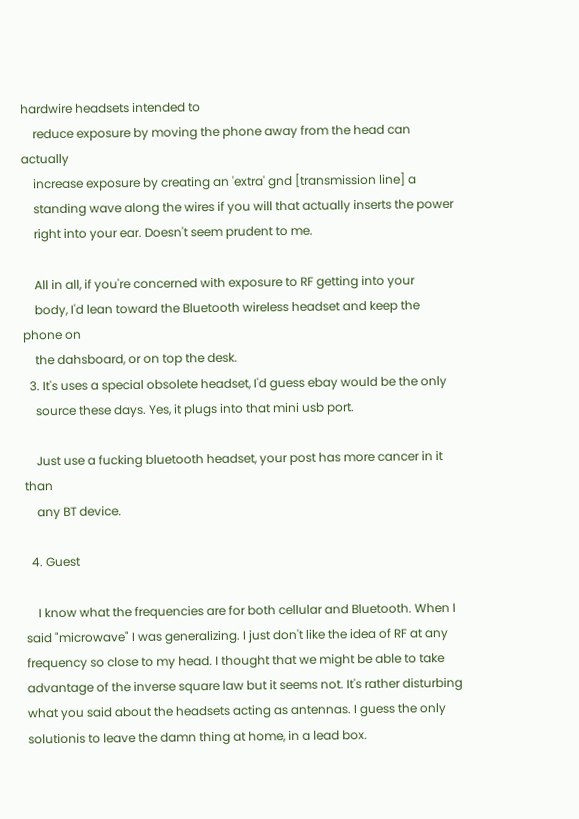hardwire headsets intended to
    reduce exposure by moving the phone away from the head can actually
    increase exposure by creating an 'extra' gnd [transmission line] a
    standing wave along the wires if you will that actually inserts the power
    right into your ear. Doesn't seem prudent to me.

    All in all, if you're concerned with exposure to RF getting into your
    body, I'd lean toward the Bluetooth wireless headset and keep the phone on
    the dahsboard, or on top the desk.
  3. It's uses a special obsolete headset, I'd guess ebay would be the only
    source these days. Yes, it plugs into that mini usb port.

    Just use a fucking bluetooth headset, your post has more cancer in it than
    any BT device.

  4. Guest

    I know what the frequencies are for both cellular and Bluetooth. When I said "microwave" I was generalizing. I just don't like the idea of RF at any frequency so close to my head. I thought that we might be able to take advantage of the inverse square law but it seems not. It's rather disturbing what you said about the headsets acting as antennas. I guess the only solutionis to leave the damn thing at home, in a lead box.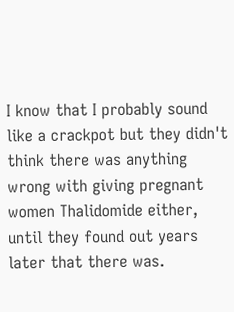I know that I probably sound like a crackpot but they didn't think there was anything wrong with giving pregnant women Thalidomide either, until they found out years later that there was.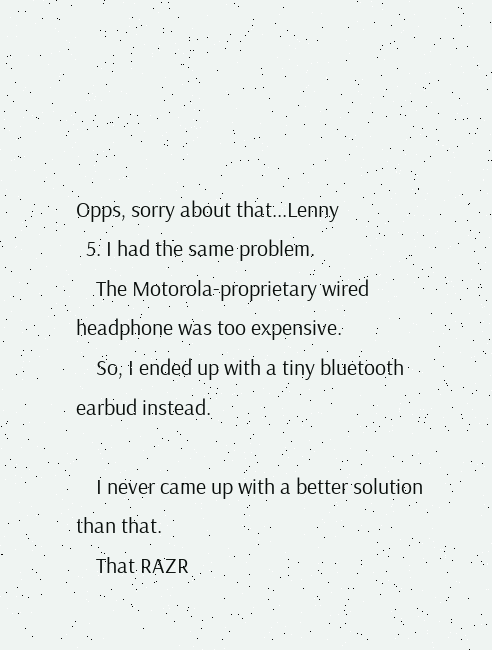Opps, sorry about that...Lenny
  5. I had the same problem.
    The Motorola-proprietary wired headphone was too expensive.
    So, I ended up with a tiny bluetooth earbud instead.

    I never came up with a better solution than that.
    That RAZR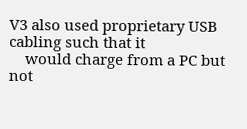V3 also used proprietary USB cabling such that it
    would charge from a PC but not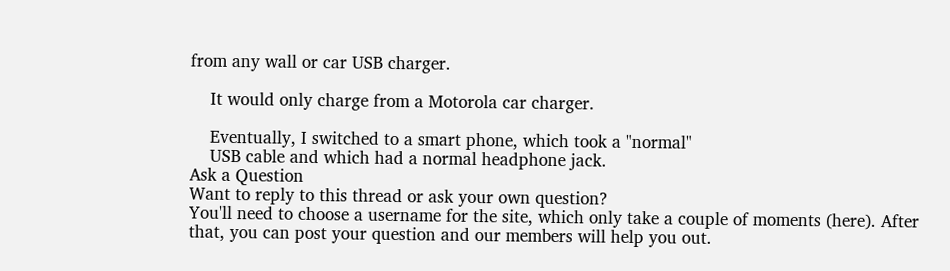from any wall or car USB charger.

    It would only charge from a Motorola car charger.

    Eventually, I switched to a smart phone, which took a "normal"
    USB cable and which had a normal headphone jack.
Ask a Question
Want to reply to this thread or ask your own question?
You'll need to choose a username for the site, which only take a couple of moments (here). After that, you can post your question and our members will help you out.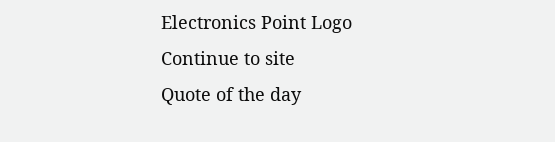Electronics Point Logo
Continue to site
Quote of the day